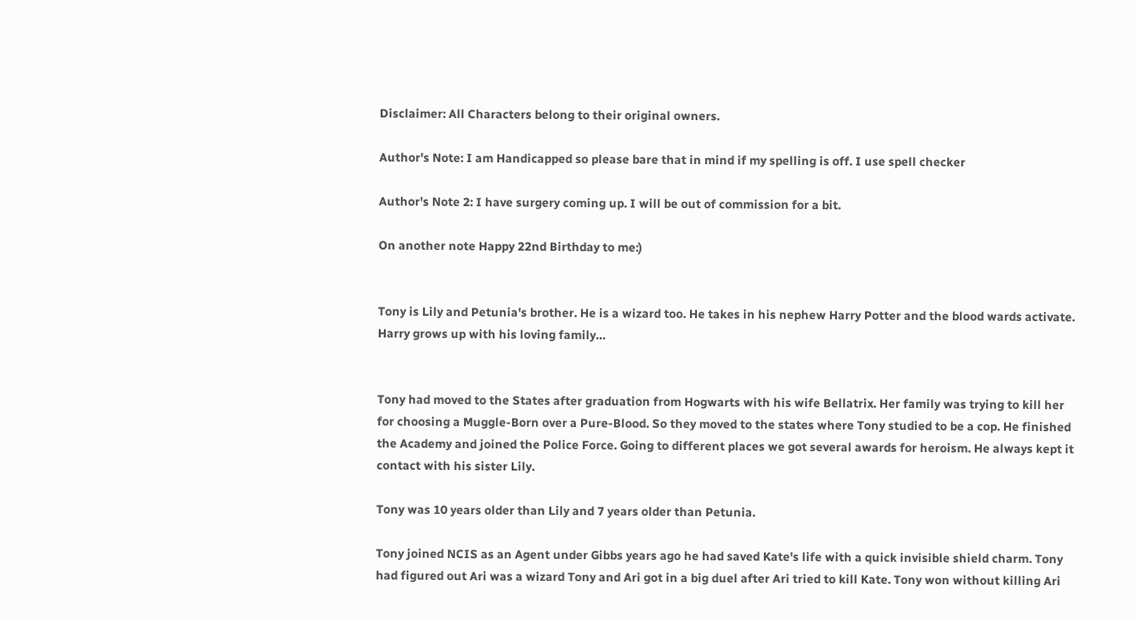Disclaimer: All Characters belong to their original owners.

Author's Note: I am Handicapped so please bare that in mind if my spelling is off. I use spell checker

Author's Note 2: I have surgery coming up. I will be out of commission for a bit.

On another note Happy 22nd Birthday to me:)


Tony is Lily and Petunia's brother. He is a wizard too. He takes in his nephew Harry Potter and the blood wards activate. Harry grows up with his loving family…


Tony had moved to the States after graduation from Hogwarts with his wife Bellatrix. Her family was trying to kill her for choosing a Muggle-Born over a Pure-Blood. So they moved to the states where Tony studied to be a cop. He finished the Academy and joined the Police Force. Going to different places we got several awards for heroism. He always kept it contact with his sister Lily.

Tony was 10 years older than Lily and 7 years older than Petunia.

Tony joined NCIS as an Agent under Gibbs years ago he had saved Kate's life with a quick invisible shield charm. Tony had figured out Ari was a wizard Tony and Ari got in a big duel after Ari tried to kill Kate. Tony won without killing Ari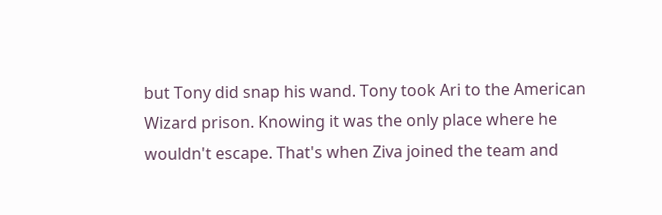but Tony did snap his wand. Tony took Ari to the American Wizard prison. Knowing it was the only place where he wouldn't escape. That's when Ziva joined the team and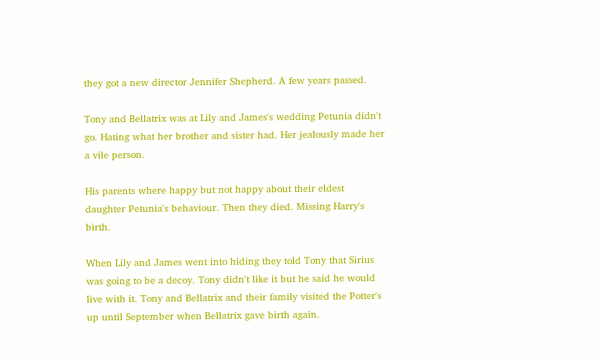they got a new director Jennifer Shepherd. A few years passed.

Tony and Bellatrix was at Lily and James's wedding Petunia didn't go. Hating what her brother and sister had. Her jealously made her a vile person.

His parents where happy but not happy about their eldest daughter Petunia's behaviour. Then they died. Missing Harry's birth.

When Lily and James went into hiding they told Tony that Sirius was going to be a decoy. Tony didn't like it but he said he would live with it. Tony and Bellatrix and their family visited the Potter's up until September when Bellatrix gave birth again.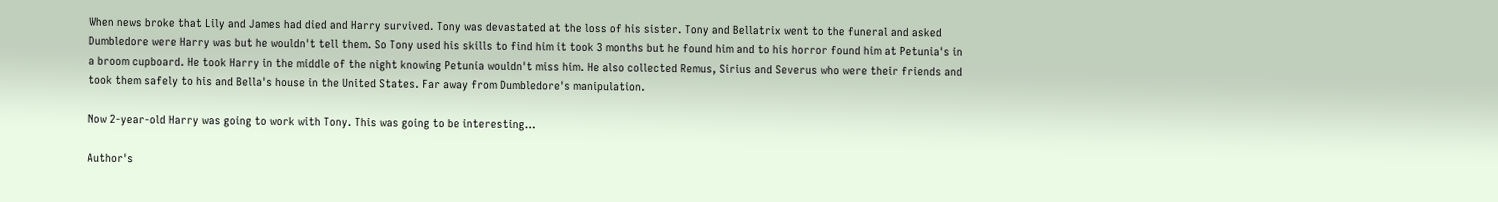When news broke that Lily and James had died and Harry survived. Tony was devastated at the loss of his sister. Tony and Bellatrix went to the funeral and asked Dumbledore were Harry was but he wouldn't tell them. So Tony used his skills to find him it took 3 months but he found him and to his horror found him at Petunia's in a broom cupboard. He took Harry in the middle of the night knowing Petunia wouldn't miss him. He also collected Remus, Sirius and Severus who were their friends and took them safely to his and Bella's house in the United States. Far away from Dumbledore's manipulation.

Now 2-year-old Harry was going to work with Tony. This was going to be interesting…

Author's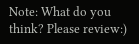Note: What do you think? Please review:)